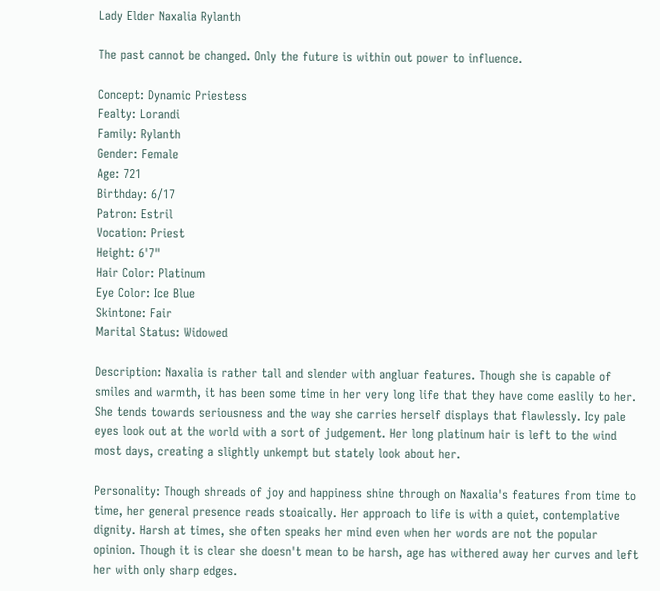Lady Elder Naxalia Rylanth

The past cannot be changed. Only the future is within out power to influence.

Concept: Dynamic Priestess
Fealty: Lorandi
Family: Rylanth
Gender: Female
Age: 721
Birthday: 6/17
Patron: Estril
Vocation: Priest
Height: 6'7"
Hair Color: Platinum
Eye Color: Ice Blue
Skintone: Fair
Marital Status: Widowed

Description: Naxalia is rather tall and slender with angluar features. Though she is capable of smiles and warmth, it has been some time in her very long life that they have come easlily to her. She tends towards seriousness and the way she carries herself displays that flawlessly. Icy pale eyes look out at the world with a sort of judgement. Her long platinum hair is left to the wind most days, creating a slightly unkempt but stately look about her.

Personality: Though shreads of joy and happiness shine through on Naxalia's features from time to time, her general presence reads stoaically. Her approach to life is with a quiet, contemplative dignity. Harsh at times, she often speaks her mind even when her words are not the popular opinion. Though it is clear she doesn't mean to be harsh, age has withered away her curves and left her with only sharp edges.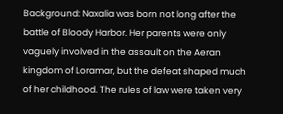Background: Naxalia was born not long after the battle of Bloody Harbor. Her parents were only vaguely involved in the assault on the Aeran kingdom of Loramar, but the defeat shaped much of her childhood. The rules of law were taken very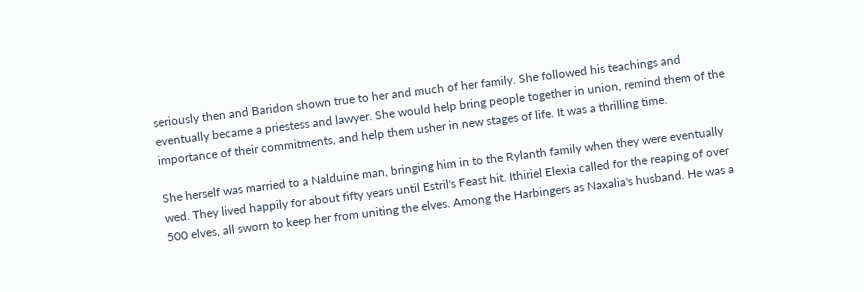seriously then and Baridon shown true to her and much of her family. She followed his teachings and eventually became a priestess and lawyer. She would help bring people together in union, remind them of the importance of their commitments, and help them usher in new stages of life. It was a thrilling time.

She herself was married to a Nalduine man, bringing him in to the Rylanth family when they were eventually wed. They lived happily for about fifty years until Estril's Feast hit. Ithiriel Elexia called for the reaping of over 500 elves, all sworn to keep her from uniting the elves. Among the Harbingers as Naxalia's husband. He was a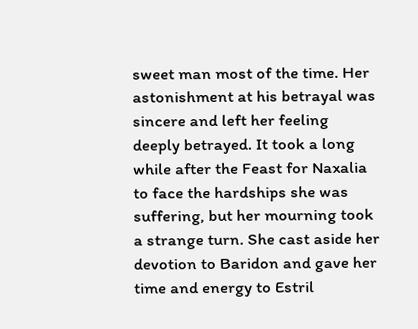sweet man most of the time. Her astonishment at his betrayal was sincere and left her feeling deeply betrayed. It took a long while after the Feast for Naxalia to face the hardships she was suffering, but her mourning took a strange turn. She cast aside her devotion to Baridon and gave her time and energy to Estril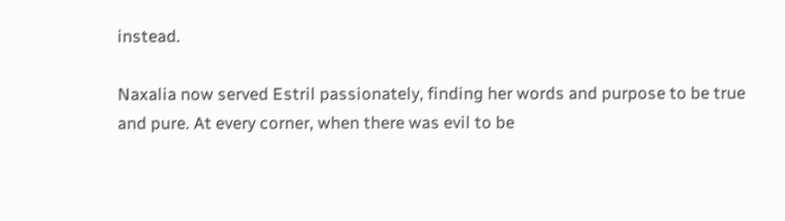instead.

Naxalia now served Estril passionately, finding her words and purpose to be true and pure. At every corner, when there was evil to be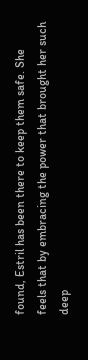found, Estril has been there to keep them safe. She feels that by embracing the power that brought her such deep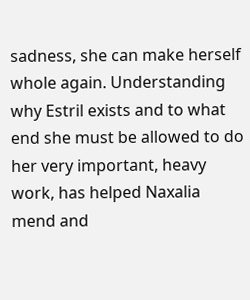sadness, she can make herself whole again. Understanding why Estril exists and to what end she must be allowed to do her very important, heavy work, has helped Naxalia mend and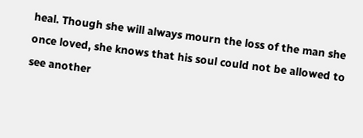heal. Though she will always mourn the loss of the man she once loved, she knows that his soul could not be allowed to see another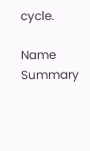cycle.

Name Summary